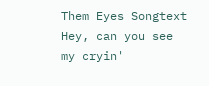Them Eyes Songtext
Hey, can you see my cryin'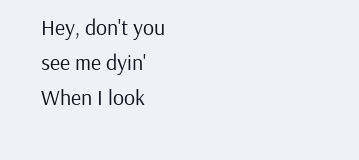Hey, don't you see me dyin'
When I look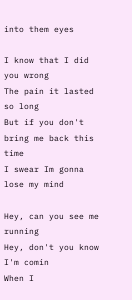into them eyes

I know that I did you wrong
The pain it lasted so long
But if you don't bring me back this time
I swear Im gonna lose my mind

Hey, can you see me running
Hey, don't you know I'm comin
When I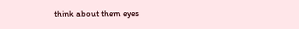think about them eyes